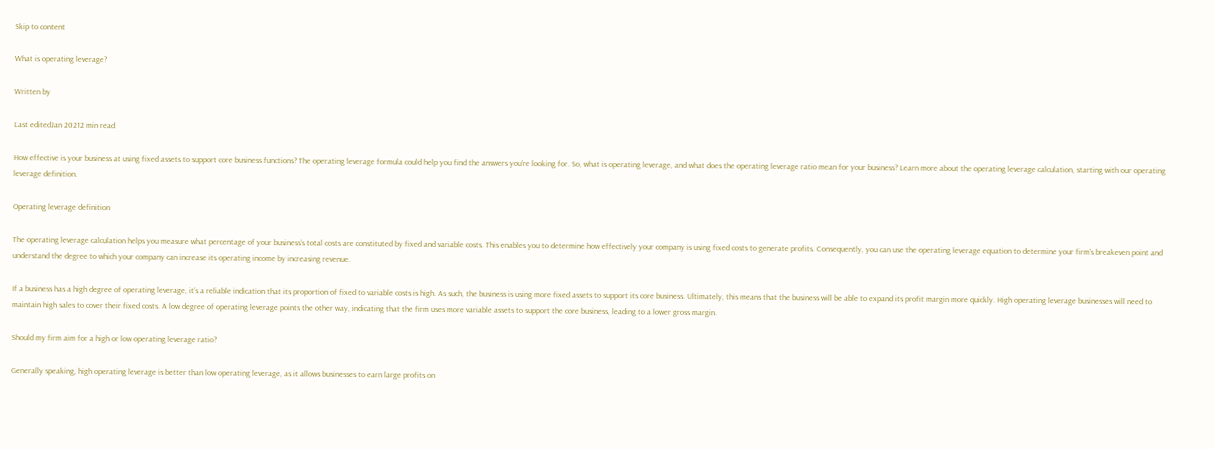Skip to content

What is operating leverage?

Written by

Last editedJan 20212 min read

How effective is your business at using fixed assets to support core business functions? The operating leverage formula could help you find the answers you’re looking for. So, what is operating leverage, and what does the operating leverage ratio mean for your business? Learn more about the operating leverage calculation, starting with our operating leverage definition.

Operating leverage definition

The operating leverage calculation helps you measure what percentage of your business’s total costs are constituted by fixed and variable costs. This enables you to determine how effectively your company is using fixed costs to generate profits. Consequently, you can use the operating leverage equation to determine your firm’s breakeven point and understand the degree to which your company can increase its operating income by increasing revenue.

If a business has a high degree of operating leverage, it’s a reliable indication that its proportion of fixed to variable costs is high. As such, the business is using more fixed assets to support its core business. Ultimately, this means that the business will be able to expand its profit margin more quickly. High operating leverage businesses will need to maintain high sales to cover their fixed costs. A low degree of operating leverage points the other way, indicating that the firm uses more variable assets to support the core business, leading to a lower gross margin.

Should my firm aim for a high or low operating leverage ratio?

Generally speaking, high operating leverage is better than low operating leverage, as it allows businesses to earn large profits on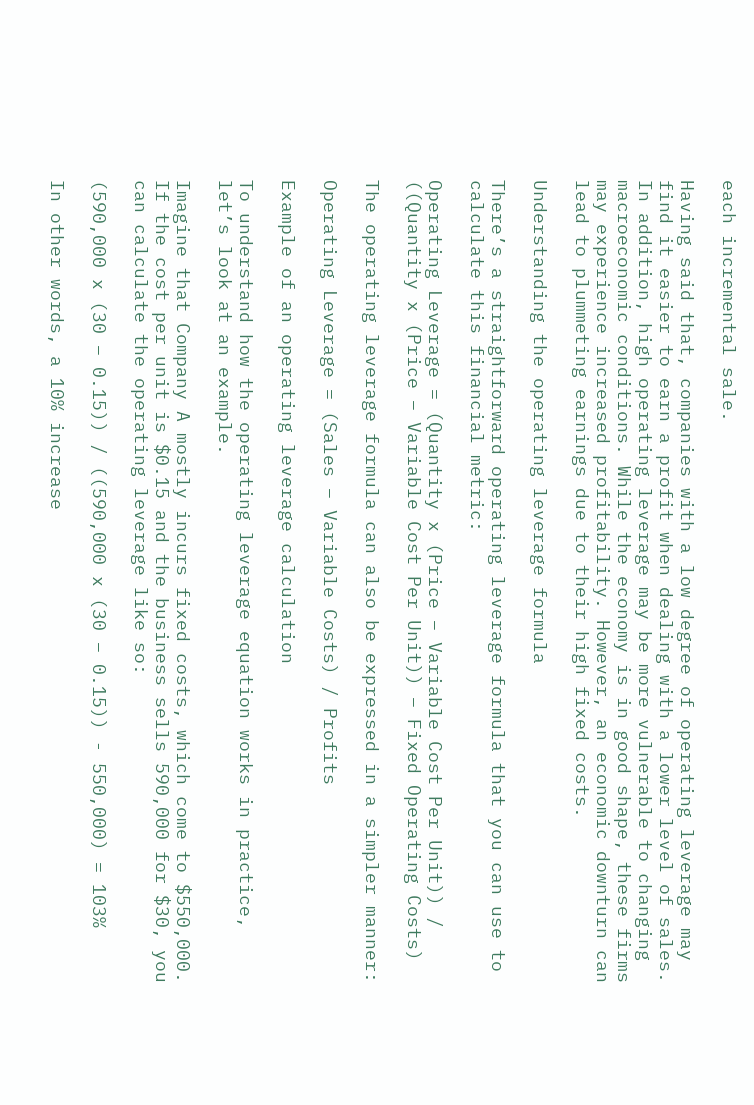each incremental sale.

Having said that, companies with a low degree of operating leverage may find it easier to earn a profit when dealing with a lower level of sales. In addition, high operating leverage may be more vulnerable to changing macroeconomic conditions. While the economy is in good shape, these firms may experience increased profitability. However, an economic downturn can lead to plummeting earnings due to their high fixed costs.

Understanding the operating leverage formula

There’s a straightforward operating leverage formula that you can use to calculate this financial metric:

Operating Leverage = (Quantity x (Price – Variable Cost Per Unit)) / ((Quantity x (Price – Variable Cost Per Unit)) – Fixed Operating Costs)

The operating leverage formula can also be expressed in a simpler manner:

Operating Leverage = (Sales – Variable Costs) / Profits

Example of an operating leverage calculation

To understand how the operating leverage equation works in practice, let’s look at an example.

Imagine that Company A mostly incurs fixed costs, which come to $550,000. If the cost per unit is $0.15 and the business sells 590,000 for $30, you can calculate the operating leverage like so:

(590,000 x (30 – 0.15)) / ((590,000 x (30 – 0.15)) - 550,000) = 103%

In other words, a 10% increase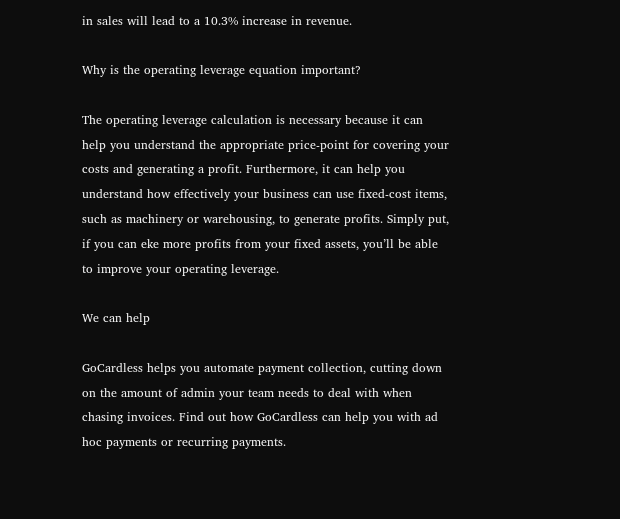in sales will lead to a 10.3% increase in revenue.

Why is the operating leverage equation important?

The operating leverage calculation is necessary because it can help you understand the appropriate price-point for covering your costs and generating a profit. Furthermore, it can help you understand how effectively your business can use fixed-cost items, such as machinery or warehousing, to generate profits. Simply put, if you can eke more profits from your fixed assets, you’ll be able to improve your operating leverage.

We can help

GoCardless helps you automate payment collection, cutting down on the amount of admin your team needs to deal with when chasing invoices. Find out how GoCardless can help you with ad hoc payments or recurring payments.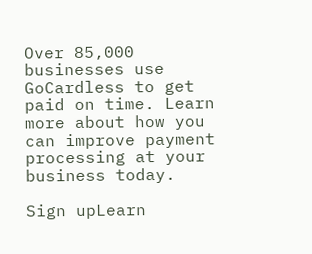Over 85,000 businesses use GoCardless to get paid on time. Learn more about how you can improve payment processing at your business today.

Sign upLearn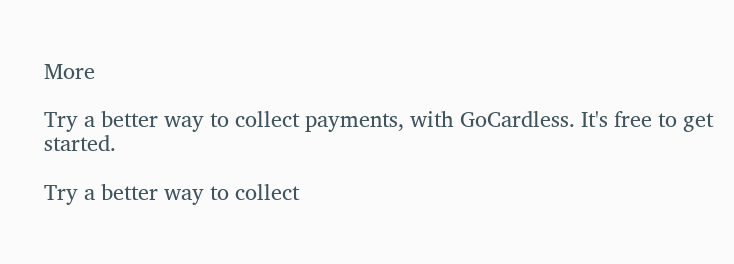More

Try a better way to collect payments, with GoCardless. It's free to get started.

Try a better way to collect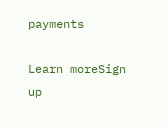payments

Learn moreSign up